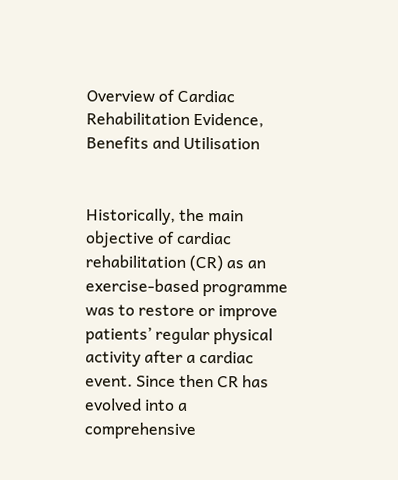Overview of Cardiac Rehabilitation Evidence, Benefits and Utilisation


Historically, the main objective of cardiac rehabilitation (CR) as an exercise-based programme was to restore or improve patients’ regular physical activity after a cardiac event. Since then CR has evolved into a comprehensive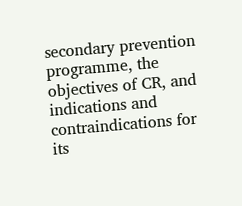secondary prevention programme, the objectives of CR, and indications and contraindications for its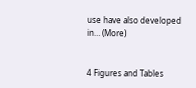use have also developed in… (More)


4 Figures and Tables